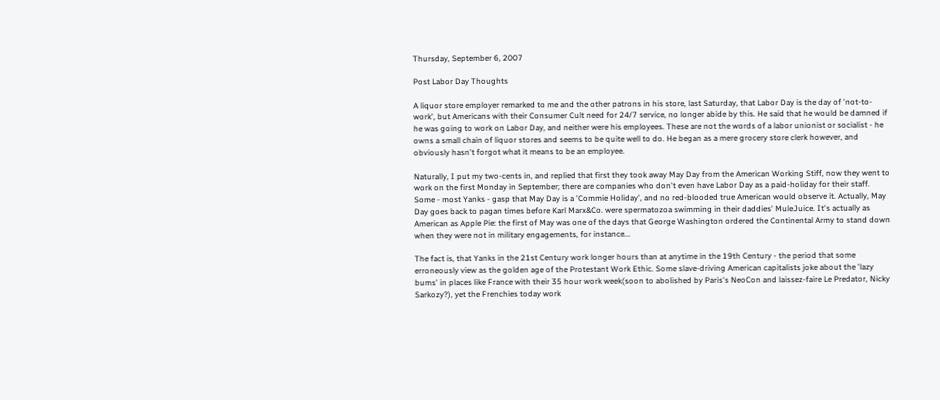Thursday, September 6, 2007

Post Labor Day Thoughts

A liquor store employer remarked to me and the other patrons in his store, last Saturday, that Labor Day is the day of 'not-to-work', but Americans with their Consumer Cult need for 24/7 service, no longer abide by this. He said that he would be damned if he was going to work on Labor Day, and neither were his employees. These are not the words of a labor unionist or socialist - he owns a small chain of liquor stores and seems to be quite well to do. He began as a mere grocery store clerk however, and obviously hasn't forgot what it means to be an employee.

Naturally, I put my two-cents in, and replied that first they took away May Day from the American Working Stiff, now they went to work on the first Monday in September; there are companies who don't even have Labor Day as a paid-holiday for their staff. Some - most Yanks - gasp that May Day is a 'Commie Holiday', and no red-blooded true American would observe it. Actually, May Day goes back to pagan times before Karl Marx&Co. were spermatozoa swimming in their daddies' MuleJuice. It's actually as American as Apple Pie: the first of May was one of the days that George Washington ordered the Continental Army to stand down when they were not in military engagements, for instance...

The fact is, that Yanks in the 21st Century work longer hours than at anytime in the 19th Century - the period that some erroneously view as the golden age of the Protestant Work Ethic. Some slave-driving American capitalists joke about the 'lazy bums' in places like France with their 35 hour work week(soon to abolished by Paris's NeoCon and laissez-faire Le Predator, Nicky Sarkozy?), yet the Frenchies today work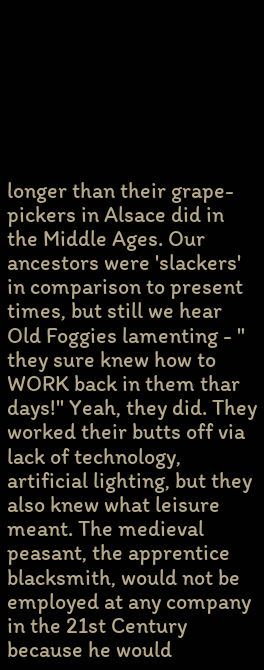longer than their grape-pickers in Alsace did in the Middle Ages. Our ancestors were 'slackers' in comparison to present times, but still we hear Old Foggies lamenting - " they sure knew how to WORK back in them thar days!" Yeah, they did. They worked their butts off via lack of technology, artificial lighting, but they also knew what leisure meant. The medieval peasant, the apprentice blacksmith, would not be employed at any company in the 21st Century because he would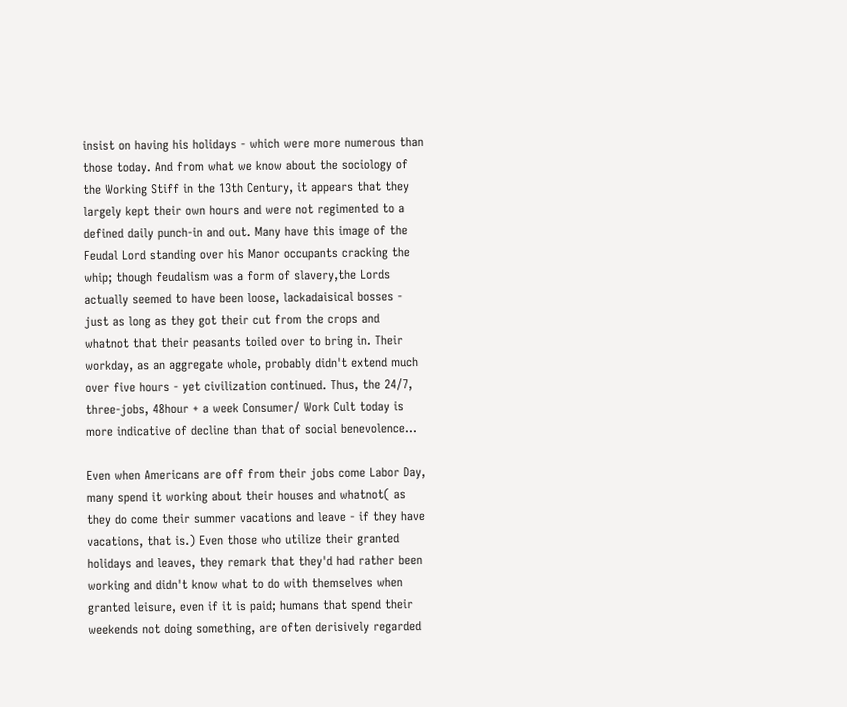insist on having his holidays - which were more numerous than those today. And from what we know about the sociology of the Working Stiff in the 13th Century, it appears that they largely kept their own hours and were not regimented to a defined daily punch-in and out. Many have this image of the Feudal Lord standing over his Manor occupants cracking the whip; though feudalism was a form of slavery,the Lords actually seemed to have been loose, lackadaisical bosses - just as long as they got their cut from the crops and whatnot that their peasants toiled over to bring in. Their workday, as an aggregate whole, probably didn't extend much over five hours - yet civilization continued. Thus, the 24/7, three-jobs, 48hour + a week Consumer/ Work Cult today is more indicative of decline than that of social benevolence...

Even when Americans are off from their jobs come Labor Day, many spend it working about their houses and whatnot( as they do come their summer vacations and leave - if they have vacations, that is.) Even those who utilize their granted holidays and leaves, they remark that they'd had rather been working and didn't know what to do with themselves when granted leisure, even if it is paid; humans that spend their weekends not doing something, are often derisively regarded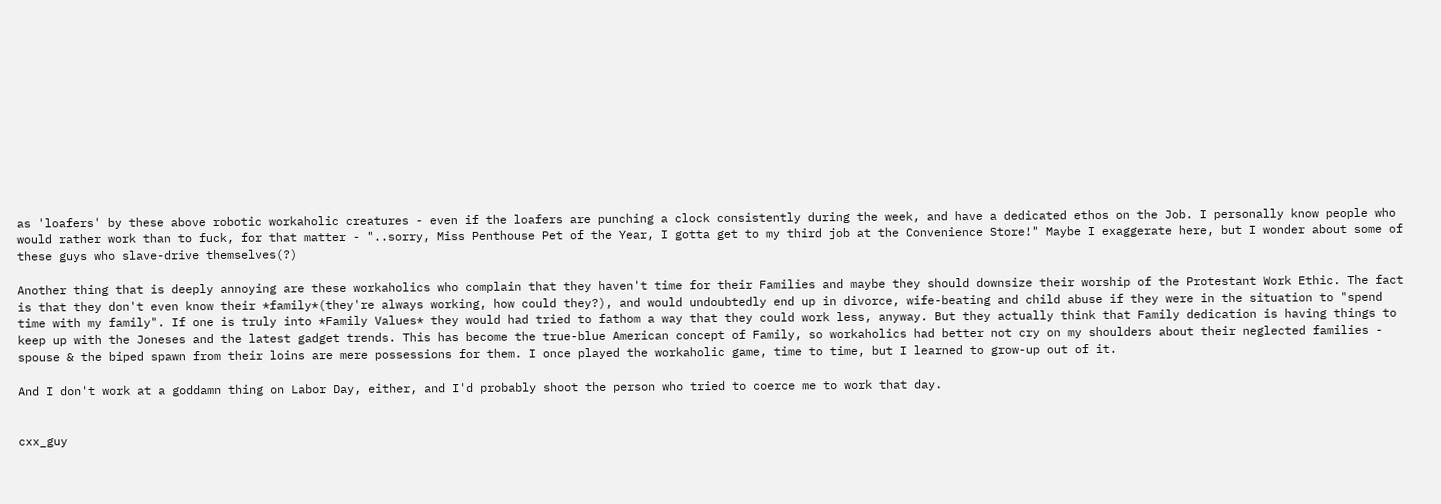as 'loafers' by these above robotic workaholic creatures - even if the loafers are punching a clock consistently during the week, and have a dedicated ethos on the Job. I personally know people who would rather work than to fuck, for that matter - "..sorry, Miss Penthouse Pet of the Year, I gotta get to my third job at the Convenience Store!" Maybe I exaggerate here, but I wonder about some of these guys who slave-drive themselves(?)

Another thing that is deeply annoying are these workaholics who complain that they haven't time for their Families and maybe they should downsize their worship of the Protestant Work Ethic. The fact is that they don't even know their *family*(they're always working, how could they?), and would undoubtedly end up in divorce, wife-beating and child abuse if they were in the situation to "spend time with my family". If one is truly into *Family Values* they would had tried to fathom a way that they could work less, anyway. But they actually think that Family dedication is having things to keep up with the Joneses and the latest gadget trends. This has become the true-blue American concept of Family, so workaholics had better not cry on my shoulders about their neglected families - spouse & the biped spawn from their loins are mere possessions for them. I once played the workaholic game, time to time, but I learned to grow-up out of it.

And I don't work at a goddamn thing on Labor Day, either, and I'd probably shoot the person who tried to coerce me to work that day.


cxx_guy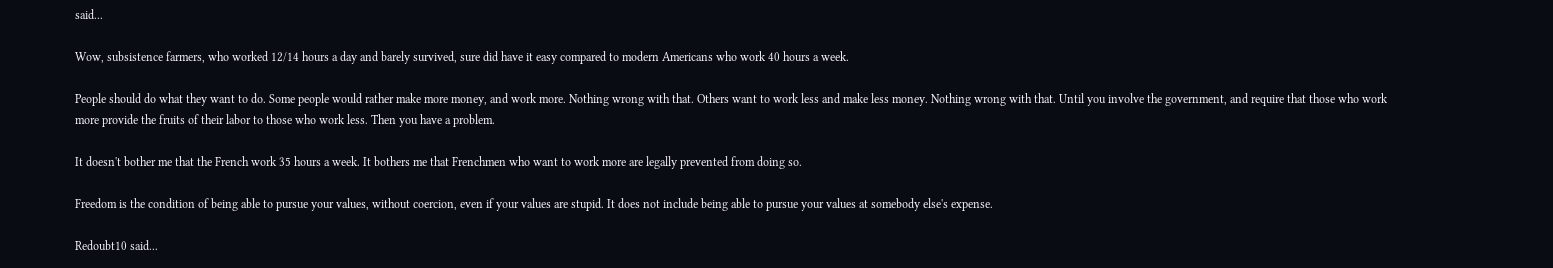said...

Wow, subsistence farmers, who worked 12/14 hours a day and barely survived, sure did have it easy compared to modern Americans who work 40 hours a week.

People should do what they want to do. Some people would rather make more money, and work more. Nothing wrong with that. Others want to work less and make less money. Nothing wrong with that. Until you involve the government, and require that those who work more provide the fruits of their labor to those who work less. Then you have a problem.

It doesn't bother me that the French work 35 hours a week. It bothers me that Frenchmen who want to work more are legally prevented from doing so.

Freedom is the condition of being able to pursue your values, without coercion, even if your values are stupid. It does not include being able to pursue your values at somebody else's expense.

Redoubt10 said...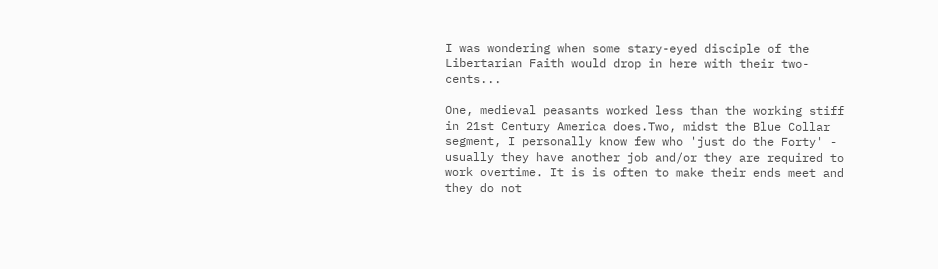I was wondering when some stary-eyed disciple of the Libertarian Faith would drop in here with their two-cents...

One, medieval peasants worked less than the working stiff in 21st Century America does.Two, midst the Blue Collar segment, I personally know few who 'just do the Forty' - usually they have another job and/or they are required to work overtime. It is is often to make their ends meet and they do not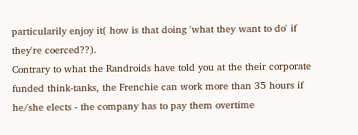particularily enjoy it( how is that doing 'what they want to do' if they're coerced??).
Contrary to what the Randroids have told you at the their corporate funded think-tanks, the Frenchie can work more than 35 hours if he/she elects - the company has to pay them overtime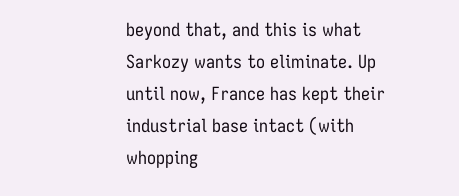beyond that, and this is what Sarkozy wants to eliminate. Up until now, France has kept their industrial base intact (with whopping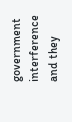government interference and they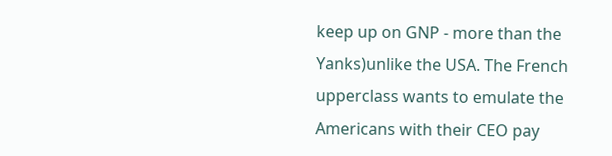keep up on GNP - more than the Yanks)unlike the USA. The French upperclass wants to emulate the Americans with their CEO pay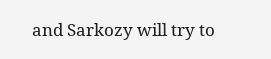and Sarkozy will try to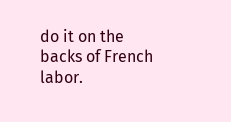do it on the backs of French labor.